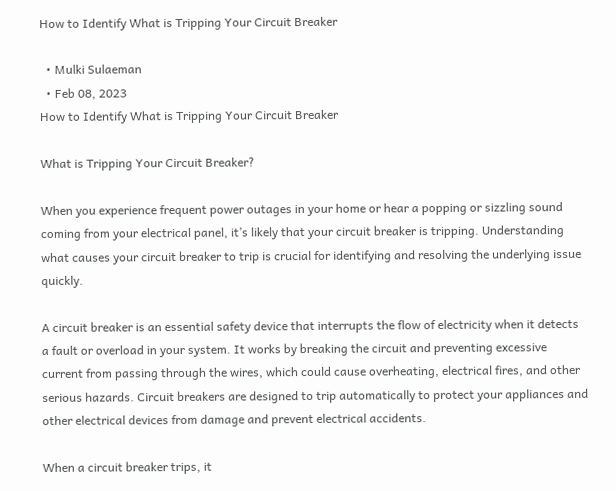How to Identify What is Tripping Your Circuit Breaker

  • Mulki Sulaeman
  • Feb 08, 2023
How to Identify What is Tripping Your Circuit Breaker

What is Tripping Your Circuit Breaker?

When you experience frequent power outages in your home or hear a popping or sizzling sound coming from your electrical panel, it’s likely that your circuit breaker is tripping. Understanding what causes your circuit breaker to trip is crucial for identifying and resolving the underlying issue quickly.

A circuit breaker is an essential safety device that interrupts the flow of electricity when it detects a fault or overload in your system. It works by breaking the circuit and preventing excessive current from passing through the wires, which could cause overheating, electrical fires, and other serious hazards. Circuit breakers are designed to trip automatically to protect your appliances and other electrical devices from damage and prevent electrical accidents.

When a circuit breaker trips, it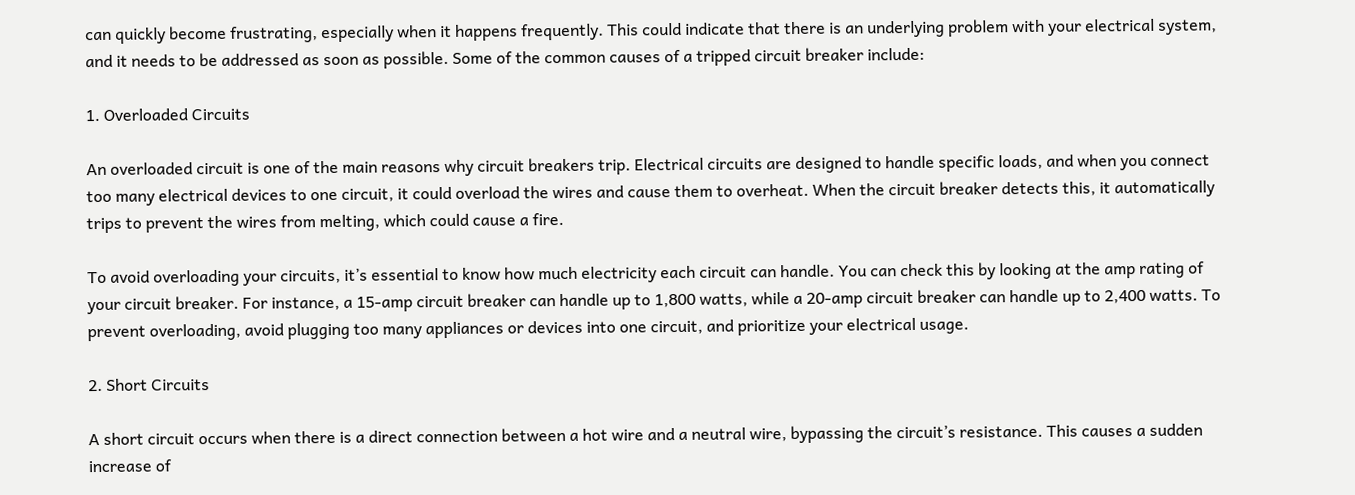can quickly become frustrating, especially when it happens frequently. This could indicate that there is an underlying problem with your electrical system, and it needs to be addressed as soon as possible. Some of the common causes of a tripped circuit breaker include:

1. Overloaded Circuits

An overloaded circuit is one of the main reasons why circuit breakers trip. Electrical circuits are designed to handle specific loads, and when you connect too many electrical devices to one circuit, it could overload the wires and cause them to overheat. When the circuit breaker detects this, it automatically trips to prevent the wires from melting, which could cause a fire.

To avoid overloading your circuits, it’s essential to know how much electricity each circuit can handle. You can check this by looking at the amp rating of your circuit breaker. For instance, a 15-amp circuit breaker can handle up to 1,800 watts, while a 20-amp circuit breaker can handle up to 2,400 watts. To prevent overloading, avoid plugging too many appliances or devices into one circuit, and prioritize your electrical usage.

2. Short Circuits

A short circuit occurs when there is a direct connection between a hot wire and a neutral wire, bypassing the circuit’s resistance. This causes a sudden increase of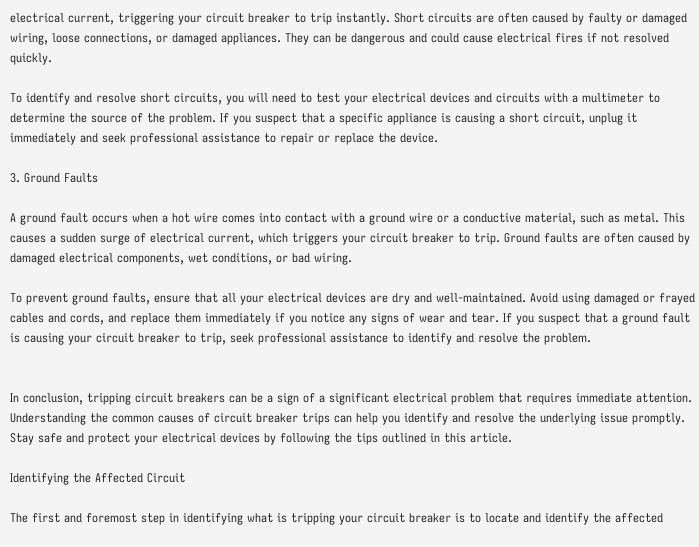electrical current, triggering your circuit breaker to trip instantly. Short circuits are often caused by faulty or damaged wiring, loose connections, or damaged appliances. They can be dangerous and could cause electrical fires if not resolved quickly.

To identify and resolve short circuits, you will need to test your electrical devices and circuits with a multimeter to determine the source of the problem. If you suspect that a specific appliance is causing a short circuit, unplug it immediately and seek professional assistance to repair or replace the device.

3. Ground Faults

A ground fault occurs when a hot wire comes into contact with a ground wire or a conductive material, such as metal. This causes a sudden surge of electrical current, which triggers your circuit breaker to trip. Ground faults are often caused by damaged electrical components, wet conditions, or bad wiring.

To prevent ground faults, ensure that all your electrical devices are dry and well-maintained. Avoid using damaged or frayed cables and cords, and replace them immediately if you notice any signs of wear and tear. If you suspect that a ground fault is causing your circuit breaker to trip, seek professional assistance to identify and resolve the problem.


In conclusion, tripping circuit breakers can be a sign of a significant electrical problem that requires immediate attention. Understanding the common causes of circuit breaker trips can help you identify and resolve the underlying issue promptly. Stay safe and protect your electrical devices by following the tips outlined in this article.

Identifying the Affected Circuit

The first and foremost step in identifying what is tripping your circuit breaker is to locate and identify the affected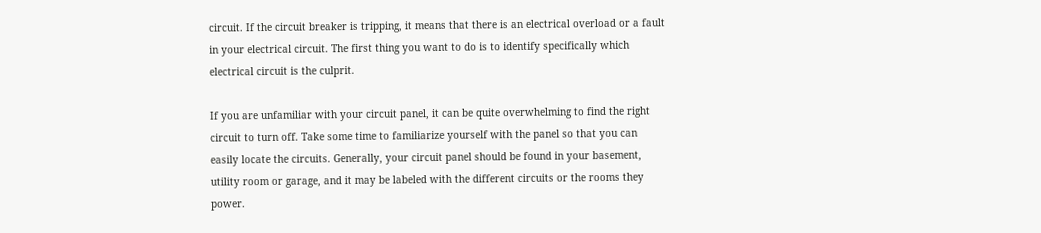circuit. If the circuit breaker is tripping, it means that there is an electrical overload or a fault in your electrical circuit. The first thing you want to do is to identify specifically which electrical circuit is the culprit.

If you are unfamiliar with your circuit panel, it can be quite overwhelming to find the right circuit to turn off. Take some time to familiarize yourself with the panel so that you can easily locate the circuits. Generally, your circuit panel should be found in your basement, utility room or garage, and it may be labeled with the different circuits or the rooms they power.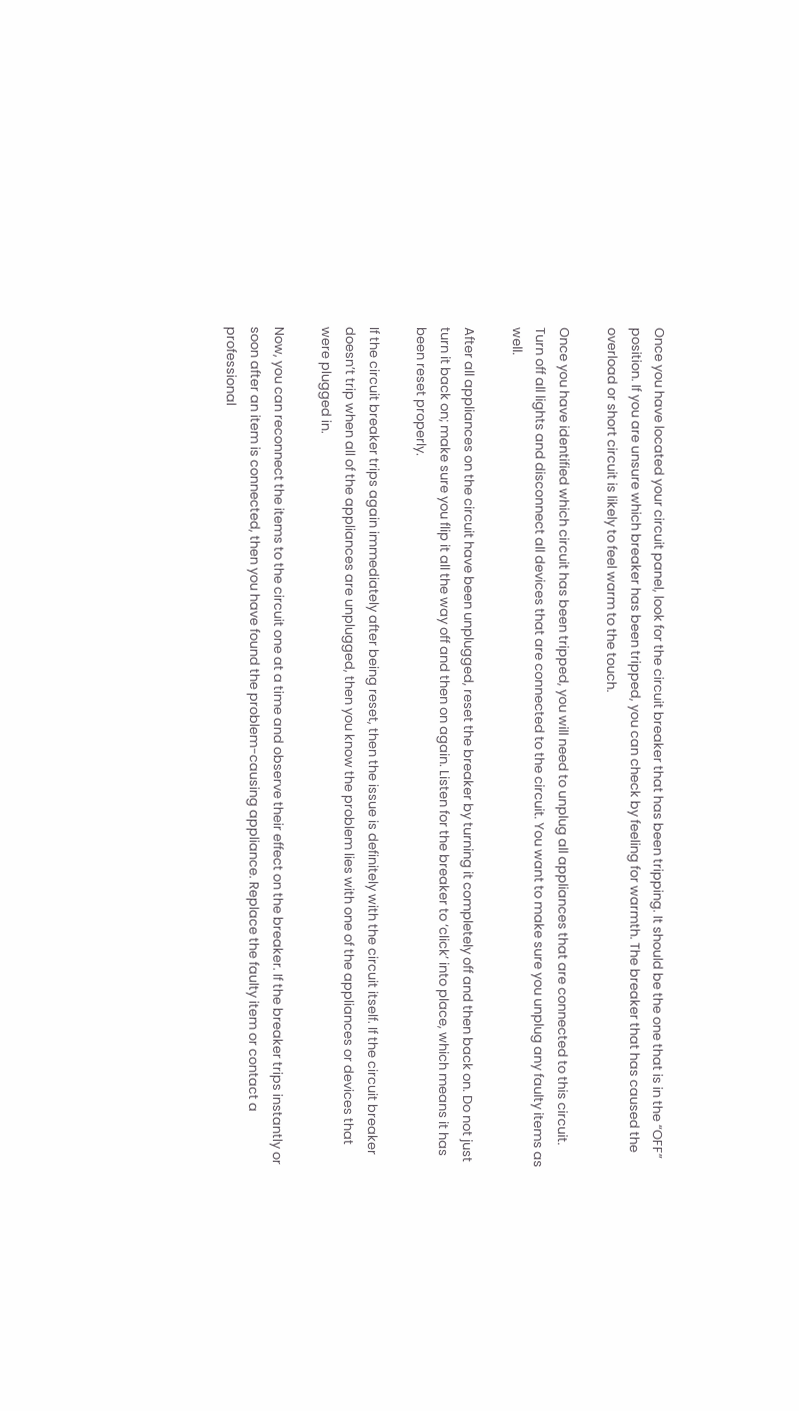Once you have located your circuit panel, look for the circuit breaker that has been tripping. It should be the one that is in the “OFF” position. If you are unsure which breaker has been tripped, you can check by feeling for warmth. The breaker that has caused the overload or short circuit is likely to feel warm to the touch.

Once you have identified which circuit has been tripped, you will need to unplug all appliances that are connected to this circuit. Turn off all lights and disconnect all devices that are connected to the circuit. You want to make sure you unplug any faulty items as well.

After all appliances on the circuit have been unplugged, reset the breaker by turning it completely off and then back on. Do not just turn it back on; make sure you flip it all the way off and then on again. Listen for the breaker to ‘click’ into place, which means it has been reset properly.

If the circuit breaker trips again immediately after being reset, then the issue is definitely with the circuit itself. If the circuit breaker doesn’t trip when all of the appliances are unplugged, then you know the problem lies with one of the appliances or devices that were plugged in.

Now, you can reconnect the items to the circuit one at a time and observe their effect on the breaker. If the breaker trips instantly or soon after an item is connected, then you have found the problem-causing appliance. Replace the faulty item or contact a professional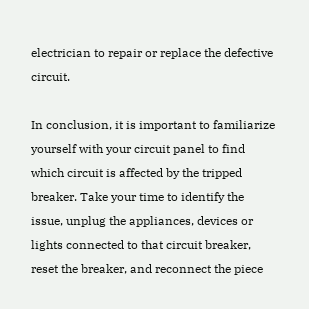electrician to repair or replace the defective circuit.

In conclusion, it is important to familiarize yourself with your circuit panel to find which circuit is affected by the tripped breaker. Take your time to identify the issue, unplug the appliances, devices or lights connected to that circuit breaker, reset the breaker, and reconnect the piece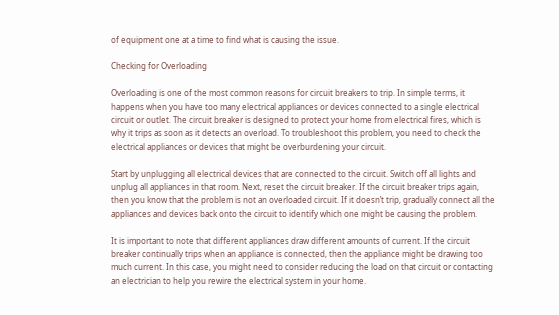of equipment one at a time to find what is causing the issue.

Checking for Overloading

Overloading is one of the most common reasons for circuit breakers to trip. In simple terms, it happens when you have too many electrical appliances or devices connected to a single electrical circuit or outlet. The circuit breaker is designed to protect your home from electrical fires, which is why it trips as soon as it detects an overload. To troubleshoot this problem, you need to check the electrical appliances or devices that might be overburdening your circuit.

Start by unplugging all electrical devices that are connected to the circuit. Switch off all lights and unplug all appliances in that room. Next, reset the circuit breaker. If the circuit breaker trips again, then you know that the problem is not an overloaded circuit. If it doesn’t trip, gradually connect all the appliances and devices back onto the circuit to identify which one might be causing the problem.

It is important to note that different appliances draw different amounts of current. If the circuit breaker continually trips when an appliance is connected, then the appliance might be drawing too much current. In this case, you might need to consider reducing the load on that circuit or contacting an electrician to help you rewire the electrical system in your home.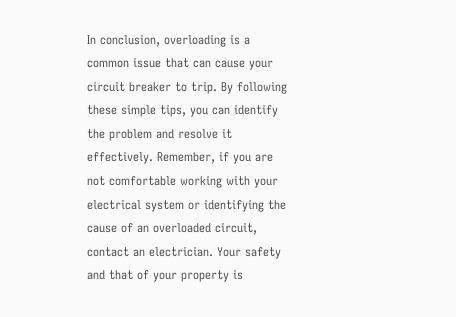In conclusion, overloading is a common issue that can cause your circuit breaker to trip. By following these simple tips, you can identify the problem and resolve it effectively. Remember, if you are not comfortable working with your electrical system or identifying the cause of an overloaded circuit, contact an electrician. Your safety and that of your property is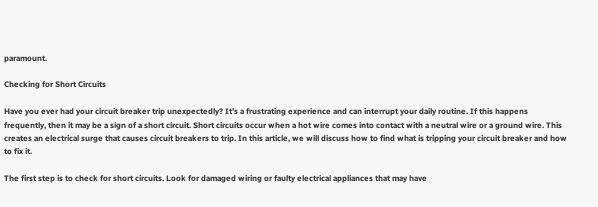paramount.

Checking for Short Circuits

Have you ever had your circuit breaker trip unexpectedly? It’s a frustrating experience and can interrupt your daily routine. If this happens frequently, then it may be a sign of a short circuit. Short circuits occur when a hot wire comes into contact with a neutral wire or a ground wire. This creates an electrical surge that causes circuit breakers to trip. In this article, we will discuss how to find what is tripping your circuit breaker and how to fix it.

The first step is to check for short circuits. Look for damaged wiring or faulty electrical appliances that may have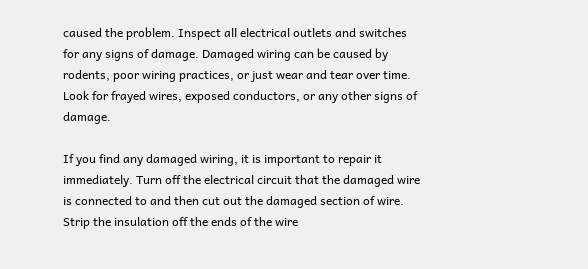caused the problem. Inspect all electrical outlets and switches for any signs of damage. Damaged wiring can be caused by rodents, poor wiring practices, or just wear and tear over time. Look for frayed wires, exposed conductors, or any other signs of damage.

If you find any damaged wiring, it is important to repair it immediately. Turn off the electrical circuit that the damaged wire is connected to and then cut out the damaged section of wire. Strip the insulation off the ends of the wire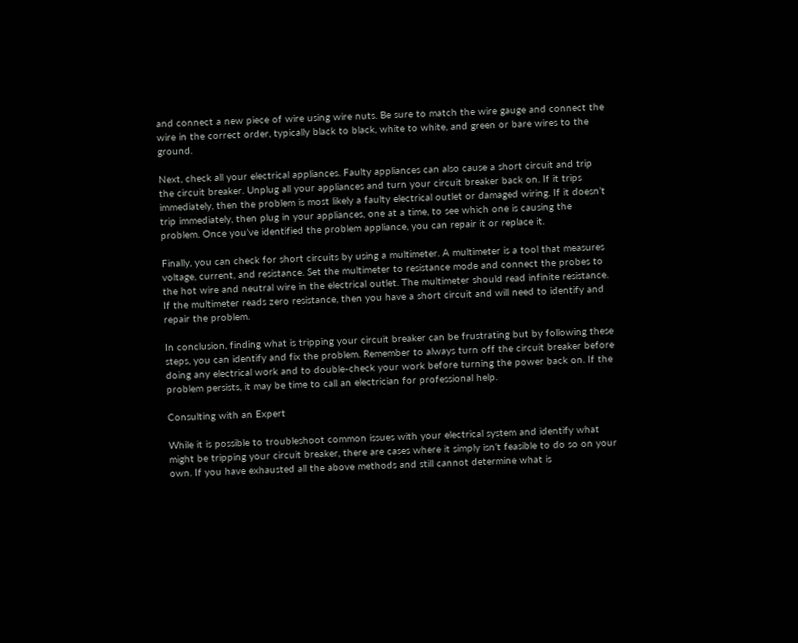and connect a new piece of wire using wire nuts. Be sure to match the wire gauge and connect the wire in the correct order, typically black to black, white to white, and green or bare wires to the ground.

Next, check all your electrical appliances. Faulty appliances can also cause a short circuit and trip the circuit breaker. Unplug all your appliances and turn your circuit breaker back on. If it trips immediately, then the problem is most likely a faulty electrical outlet or damaged wiring. If it doesn’t trip immediately, then plug in your appliances, one at a time, to see which one is causing the problem. Once you’ve identified the problem appliance, you can repair it or replace it.

Finally, you can check for short circuits by using a multimeter. A multimeter is a tool that measures voltage, current, and resistance. Set the multimeter to resistance mode and connect the probes to the hot wire and neutral wire in the electrical outlet. The multimeter should read infinite resistance. If the multimeter reads zero resistance, then you have a short circuit and will need to identify and repair the problem.

In conclusion, finding what is tripping your circuit breaker can be frustrating but by following these steps, you can identify and fix the problem. Remember to always turn off the circuit breaker before doing any electrical work and to double-check your work before turning the power back on. If the problem persists, it may be time to call an electrician for professional help.

Consulting with an Expert

While it is possible to troubleshoot common issues with your electrical system and identify what might be tripping your circuit breaker, there are cases where it simply isn’t feasible to do so on your own. If you have exhausted all the above methods and still cannot determine what is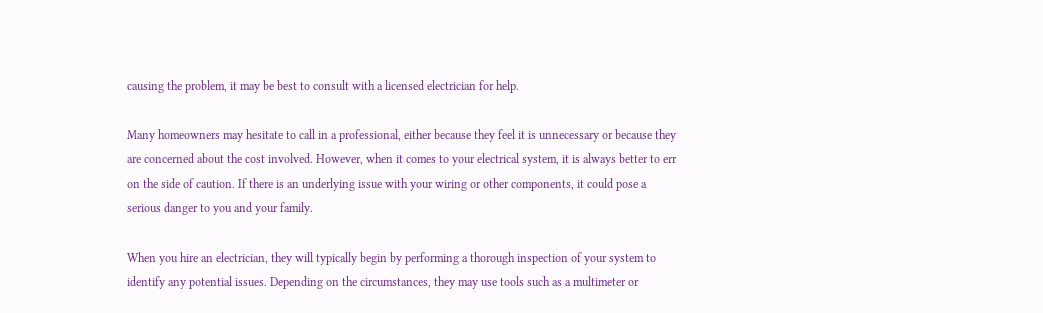causing the problem, it may be best to consult with a licensed electrician for help.

Many homeowners may hesitate to call in a professional, either because they feel it is unnecessary or because they are concerned about the cost involved. However, when it comes to your electrical system, it is always better to err on the side of caution. If there is an underlying issue with your wiring or other components, it could pose a serious danger to you and your family.

When you hire an electrician, they will typically begin by performing a thorough inspection of your system to identify any potential issues. Depending on the circumstances, they may use tools such as a multimeter or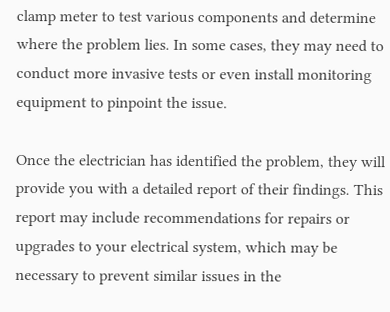clamp meter to test various components and determine where the problem lies. In some cases, they may need to conduct more invasive tests or even install monitoring equipment to pinpoint the issue.

Once the electrician has identified the problem, they will provide you with a detailed report of their findings. This report may include recommendations for repairs or upgrades to your electrical system, which may be necessary to prevent similar issues in the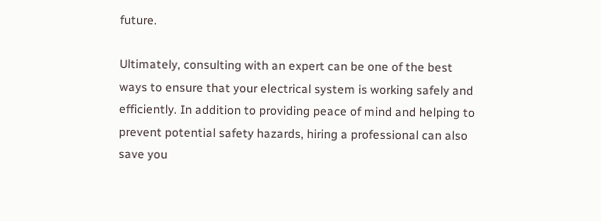future.

Ultimately, consulting with an expert can be one of the best ways to ensure that your electrical system is working safely and efficiently. In addition to providing peace of mind and helping to prevent potential safety hazards, hiring a professional can also save you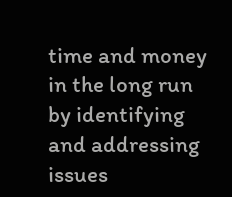time and money in the long run by identifying and addressing issues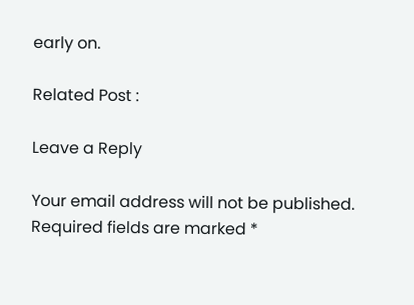early on.

Related Post :

Leave a Reply

Your email address will not be published. Required fields are marked *